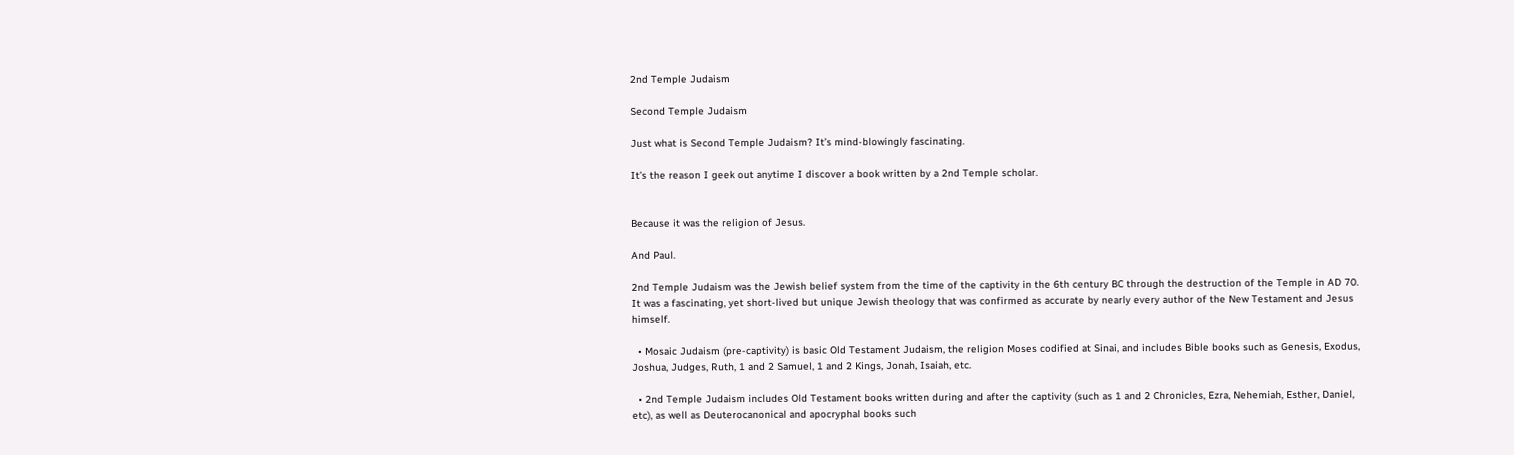2nd Temple Judaism

Second Temple Judaism

Just what is Second Temple Judaism? It’s mind-blowingly fascinating.

It’s the reason I geek out anytime I discover a book written by a 2nd Temple scholar.


Because it was the religion of Jesus.

And Paul.

2nd Temple Judaism was the Jewish belief system from the time of the captivity in the 6th century BC through the destruction of the Temple in AD 70. It was a fascinating, yet short-lived but unique Jewish theology that was confirmed as accurate by nearly every author of the New Testament and Jesus himself.

  • Mosaic Judaism (pre-captivity) is basic Old Testament Judaism, the religion Moses codified at Sinai, and includes Bible books such as Genesis, Exodus, Joshua, Judges, Ruth, 1 and 2 Samuel, 1 and 2 Kings, Jonah, Isaiah, etc.

  • 2nd Temple Judaism includes Old Testament books written during and after the captivity (such as 1 and 2 Chronicles, Ezra, Nehemiah, Esther, Daniel, etc), as well as Deuterocanonical and apocryphal books such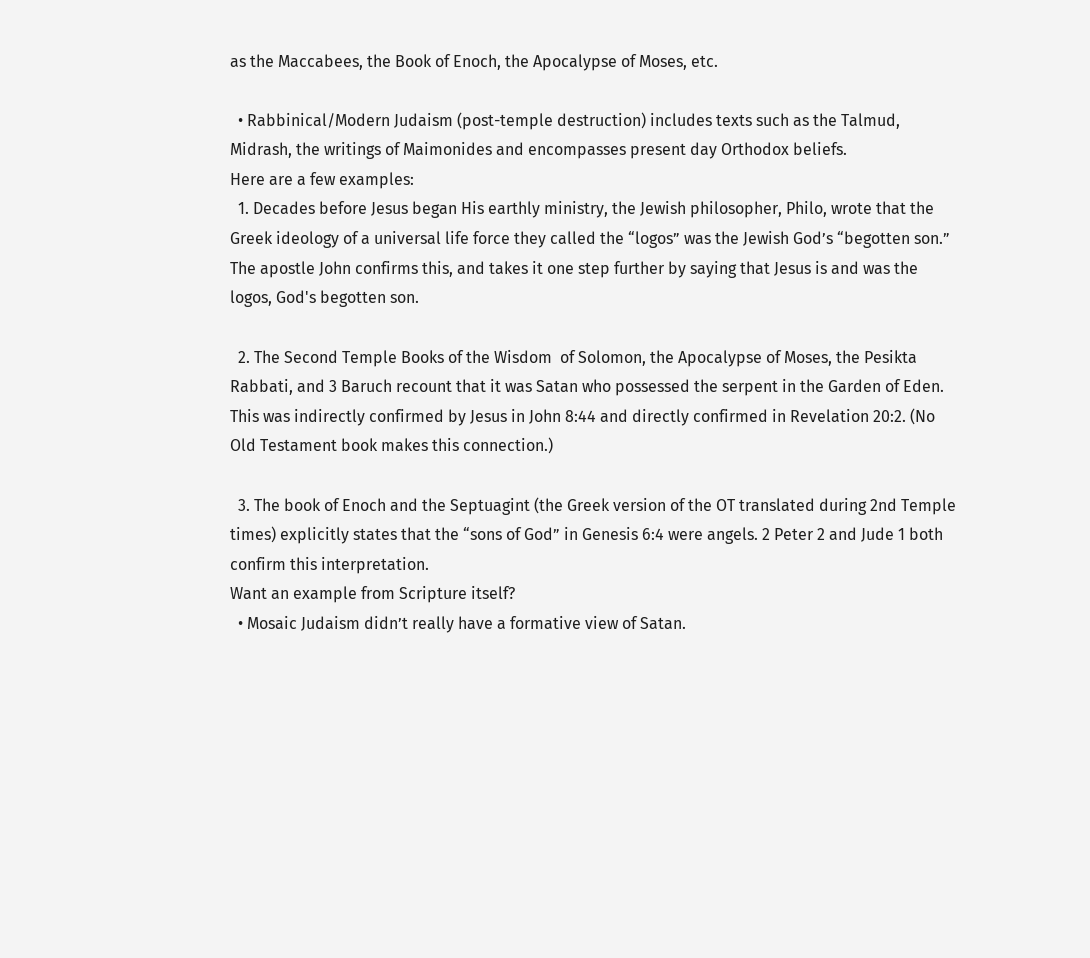as the Maccabees, the Book of Enoch, the Apocalypse of Moses, etc.

  • Rabbinical/Modern Judaism (post-temple destruction) includes texts such as the Talmud, Midrash, the writings of Maimonides and encompasses present day Orthodox beliefs.
Here are a few examples:
  1. Decades before Jesus began His earthly ministry, the Jewish philosopher, Philo, wrote that the Greek ideology of a universal life force they called the “logos” was the Jewish God’s “begotten son.” The apostle John confirms this, and takes it one step further by saying that Jesus is and was the logos, God's begotten son.

  2. The Second Temple Books of the Wisdom  of Solomon, the Apocalypse of Moses, the Pesikta Rabbati, and 3 Baruch recount that it was Satan who possessed the serpent in the Garden of Eden. This was indirectly confirmed by Jesus in John 8:44 and directly confirmed in Revelation 20:2. (No Old Testament book makes this connection.)

  3. The book of Enoch and the Septuagint (the Greek version of the OT translated during 2nd Temple times) explicitly states that the “sons of God” in Genesis 6:4 were angels. 2 Peter 2 and Jude 1 both confirm this interpretation.
Want an example from Scripture itself?
  • Mosaic Judaism didn’t really have a formative view of Satan.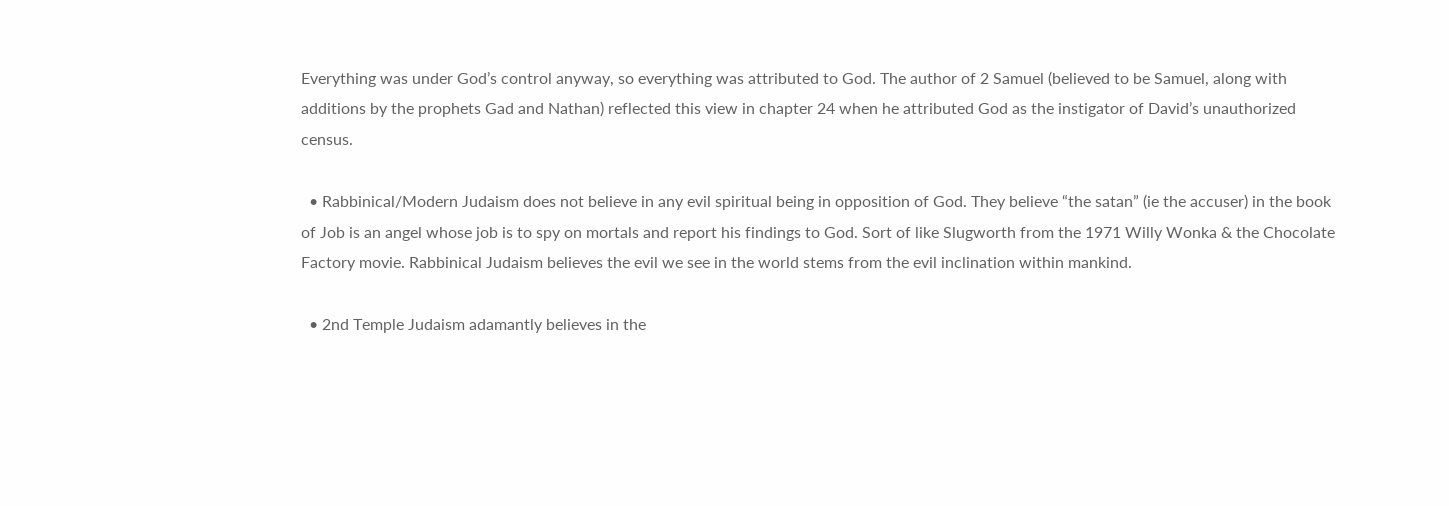Everything was under God’s control anyway, so everything was attributed to God. The author of 2 Samuel (believed to be Samuel, along with additions by the prophets Gad and Nathan) reflected this view in chapter 24 when he attributed God as the instigator of David’s unauthorized census.

  • Rabbinical/Modern Judaism does not believe in any evil spiritual being in opposition of God. They believe “the satan” (ie the accuser) in the book of Job is an angel whose job is to spy on mortals and report his findings to God. Sort of like Slugworth from the 1971 Willy Wonka & the Chocolate Factory movie. Rabbinical Judaism believes the evil we see in the world stems from the evil inclination within mankind.

  • 2nd Temple Judaism adamantly believes in the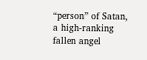“person” of Satan, a high-ranking fallen angel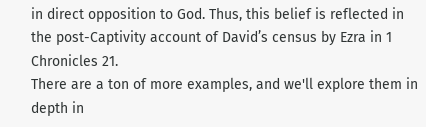in direct opposition to God. Thus, this belief is reflected in the post-Captivity account of David’s census by Ezra in 1 Chronicles 21.
There are a ton of more examples, and we'll explore them in depth in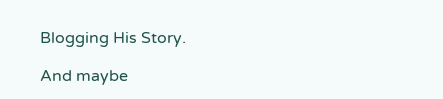Blogging His Story.

And maybe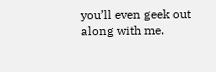you’ll even geek out along with me.